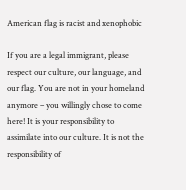American flag is racist and xenophobic

If you are a legal immigrant, please respect our culture, our language, and our flag. You are not in your homeland anymore – you willingly chose to come here! It is your responsibility to assimilate into our culture. It is not the responsibility of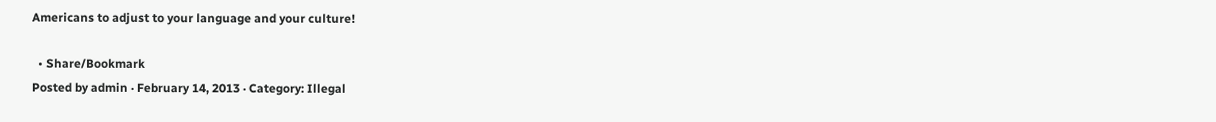Americans to adjust to your language and your culture!

  • Share/Bookmark
Posted by admin · February 14, 2013 · Category: Illegal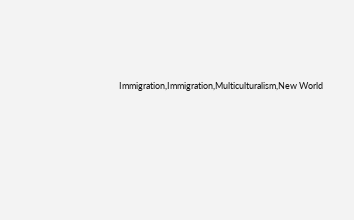Immigration,Immigration,Multiculturalism,New World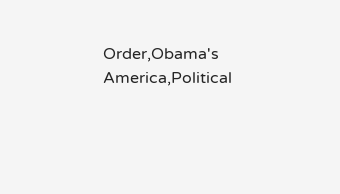Order,Obama's America,Political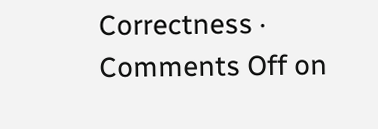Correctness · Comments Off on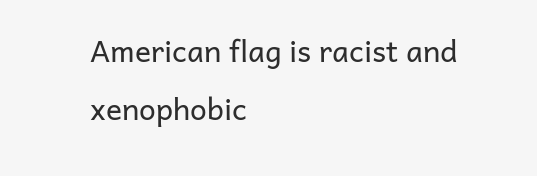American flag is racist and xenophobic